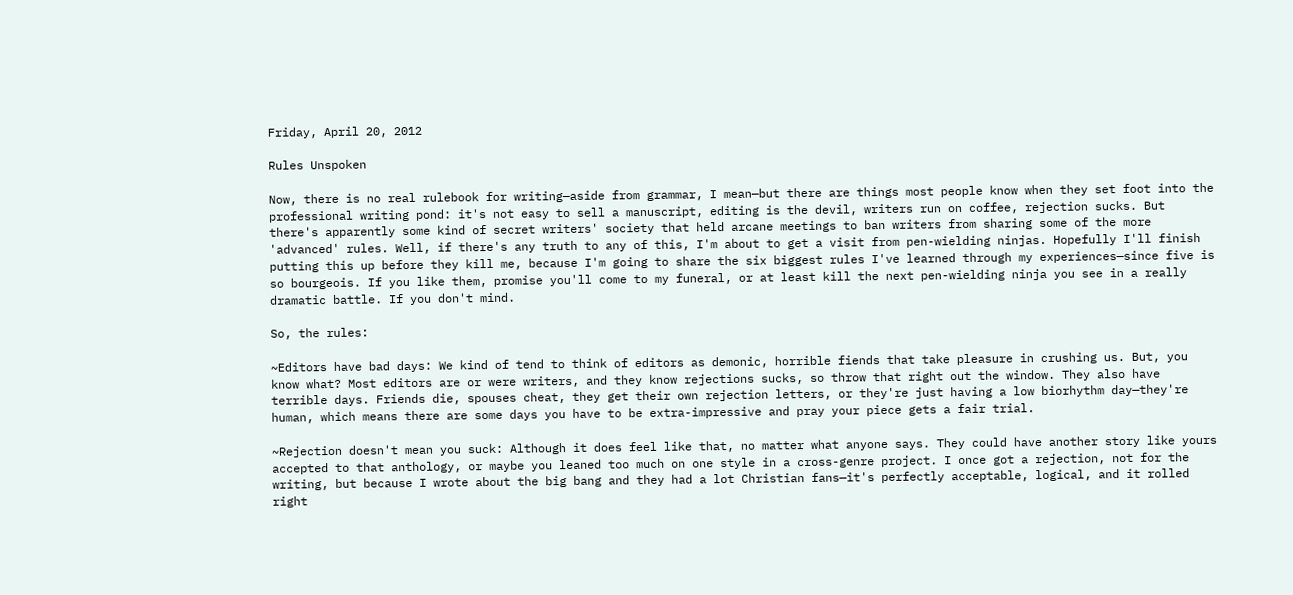Friday, April 20, 2012

Rules Unspoken

Now, there is no real rulebook for writing—aside from grammar, I mean—but there are things most people know when they set foot into the professional writing pond: it's not easy to sell a manuscript, editing is the devil, writers run on coffee, rejection sucks. But there's apparently some kind of secret writers' society that held arcane meetings to ban writers from sharing some of the more 'advanced' rules. Well, if there's any truth to any of this, I'm about to get a visit from pen-wielding ninjas. Hopefully I'll finish putting this up before they kill me, because I'm going to share the six biggest rules I've learned through my experiences—since five is so bourgeois. If you like them, promise you'll come to my funeral, or at least kill the next pen-wielding ninja you see in a really dramatic battle. If you don't mind.

So, the rules:

~Editors have bad days: We kind of tend to think of editors as demonic, horrible fiends that take pleasure in crushing us. But, you know what? Most editors are or were writers, and they know rejections sucks, so throw that right out the window. They also have terrible days. Friends die, spouses cheat, they get their own rejection letters, or they're just having a low biorhythm day—they're human, which means there are some days you have to be extra-impressive and pray your piece gets a fair trial.

~Rejection doesn't mean you suck: Although it does feel like that, no matter what anyone says. They could have another story like yours accepted to that anthology, or maybe you leaned too much on one style in a cross-genre project. I once got a rejection, not for the writing, but because I wrote about the big bang and they had a lot Christian fans—it's perfectly acceptable, logical, and it rolled right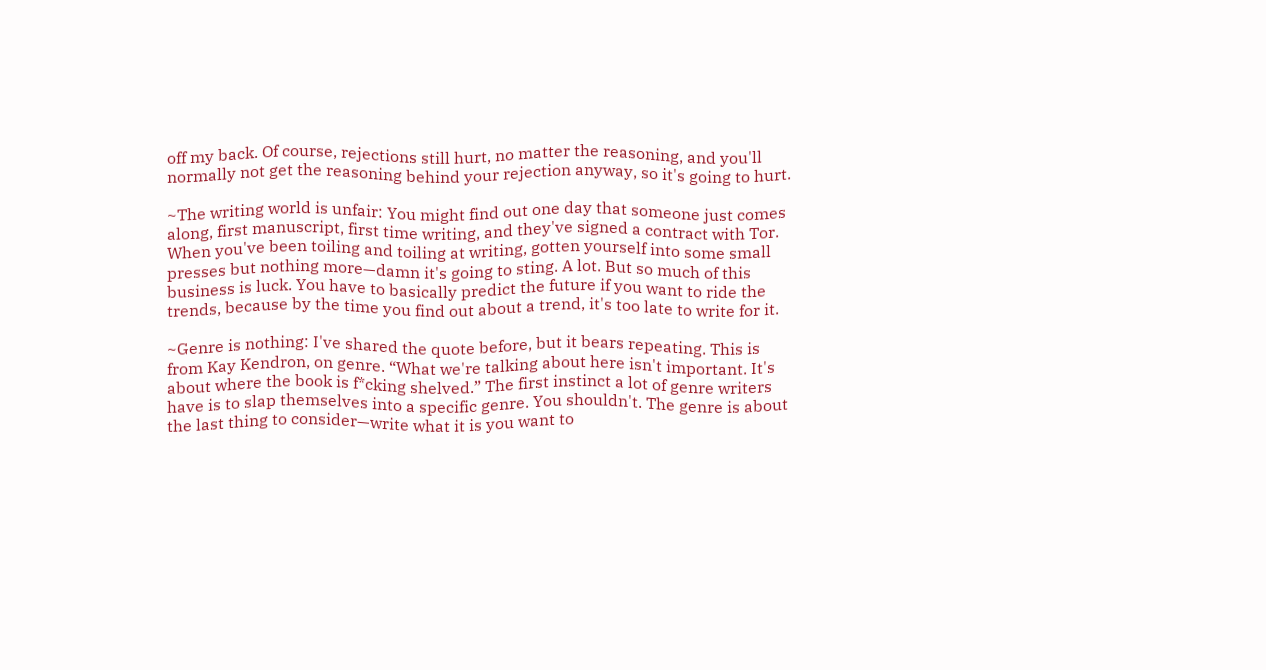off my back. Of course, rejections still hurt, no matter the reasoning, and you'll normally not get the reasoning behind your rejection anyway, so it's going to hurt.

~The writing world is unfair: You might find out one day that someone just comes along, first manuscript, first time writing, and they've signed a contract with Tor. When you've been toiling and toiling at writing, gotten yourself into some small presses but nothing more—damn it's going to sting. A lot. But so much of this business is luck. You have to basically predict the future if you want to ride the trends, because by the time you find out about a trend, it's too late to write for it.

~Genre is nothing: I've shared the quote before, but it bears repeating. This is from Kay Kendron, on genre. “What we're talking about here isn't important. It's about where the book is f*cking shelved.” The first instinct a lot of genre writers have is to slap themselves into a specific genre. You shouldn't. The genre is about the last thing to consider—write what it is you want to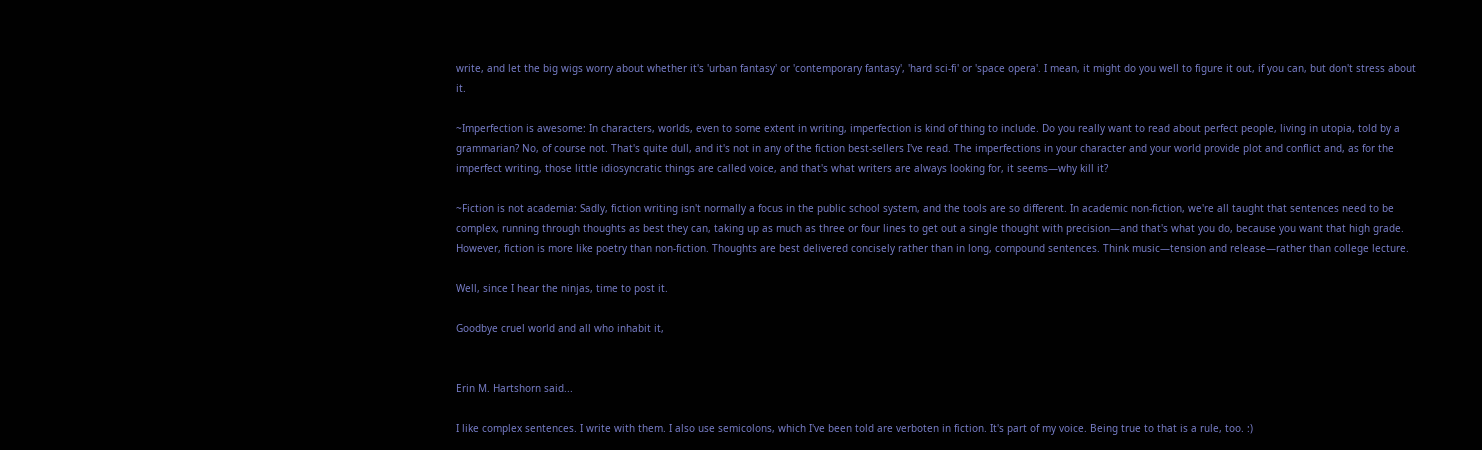write, and let the big wigs worry about whether it's 'urban fantasy' or 'contemporary fantasy', 'hard sci-fi' or 'space opera'. I mean, it might do you well to figure it out, if you can, but don't stress about it.

~Imperfection is awesome: In characters, worlds, even to some extent in writing, imperfection is kind of thing to include. Do you really want to read about perfect people, living in utopia, told by a grammarian? No, of course not. That's quite dull, and it's not in any of the fiction best-sellers I've read. The imperfections in your character and your world provide plot and conflict and, as for the imperfect writing, those little idiosyncratic things are called voice, and that's what writers are always looking for, it seems—why kill it?

~Fiction is not academia: Sadly, fiction writing isn't normally a focus in the public school system, and the tools are so different. In academic non-fiction, we're all taught that sentences need to be complex, running through thoughts as best they can, taking up as much as three or four lines to get out a single thought with precision—and that's what you do, because you want that high grade. However, fiction is more like poetry than non-fiction. Thoughts are best delivered concisely rather than in long, compound sentences. Think music—tension and release—rather than college lecture.

Well, since I hear the ninjas, time to post it.

Goodbye cruel world and all who inhabit it,


Erin M. Hartshorn said...

I like complex sentences. I write with them. I also use semicolons, which I've been told are verboten in fiction. It's part of my voice. Being true to that is a rule, too. :)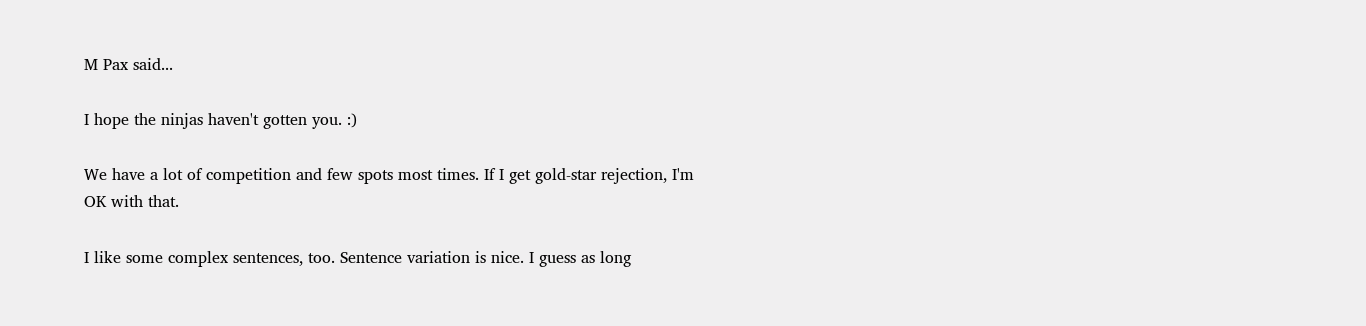M Pax said...

I hope the ninjas haven't gotten you. :)

We have a lot of competition and few spots most times. If I get gold-star rejection, I'm OK with that.

I like some complex sentences, too. Sentence variation is nice. I guess as long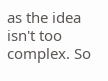as the idea isn't too complex. So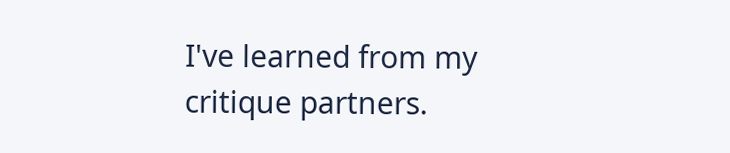I've learned from my critique partners.